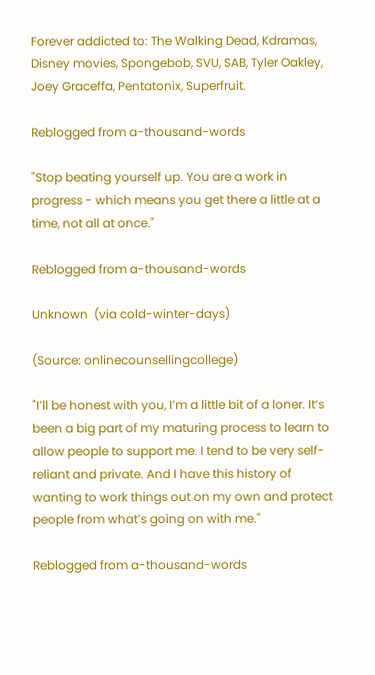Forever addicted to: The Walking Dead, Kdramas, Disney movies, Spongebob, SVU, SAB, Tyler Oakley, Joey Graceffa, Pentatonix, Superfruit.

Reblogged from a-thousand-words

"Stop beating yourself up. You are a work in progress - which means you get there a little at a time, not all at once."

Reblogged from a-thousand-words

Unknown  (via cold-winter-days)

(Source: onlinecounsellingcollege)

"I’ll be honest with you, I’m a little bit of a loner. It’s been a big part of my maturing process to learn to allow people to support me. I tend to be very self-reliant and private. And I have this history of wanting to work things out on my own and protect people from what’s going on with me."

Reblogged from a-thousand-words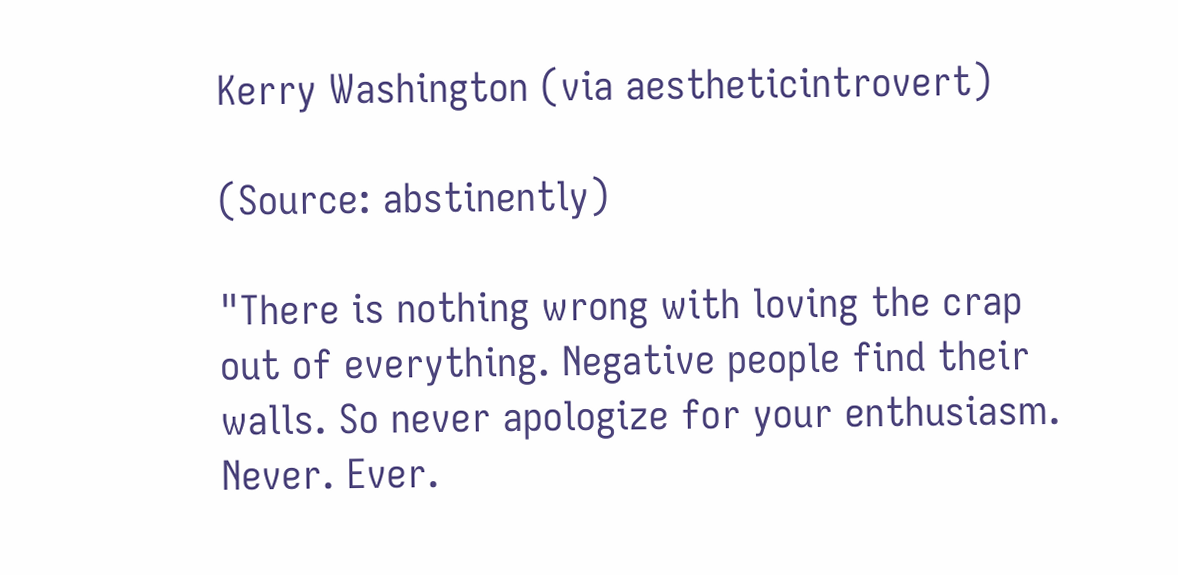Kerry Washington (via aestheticintrovert)

(Source: abstinently)

"There is nothing wrong with loving the crap out of everything. Negative people find their walls. So never apologize for your enthusiasm. Never. Ever.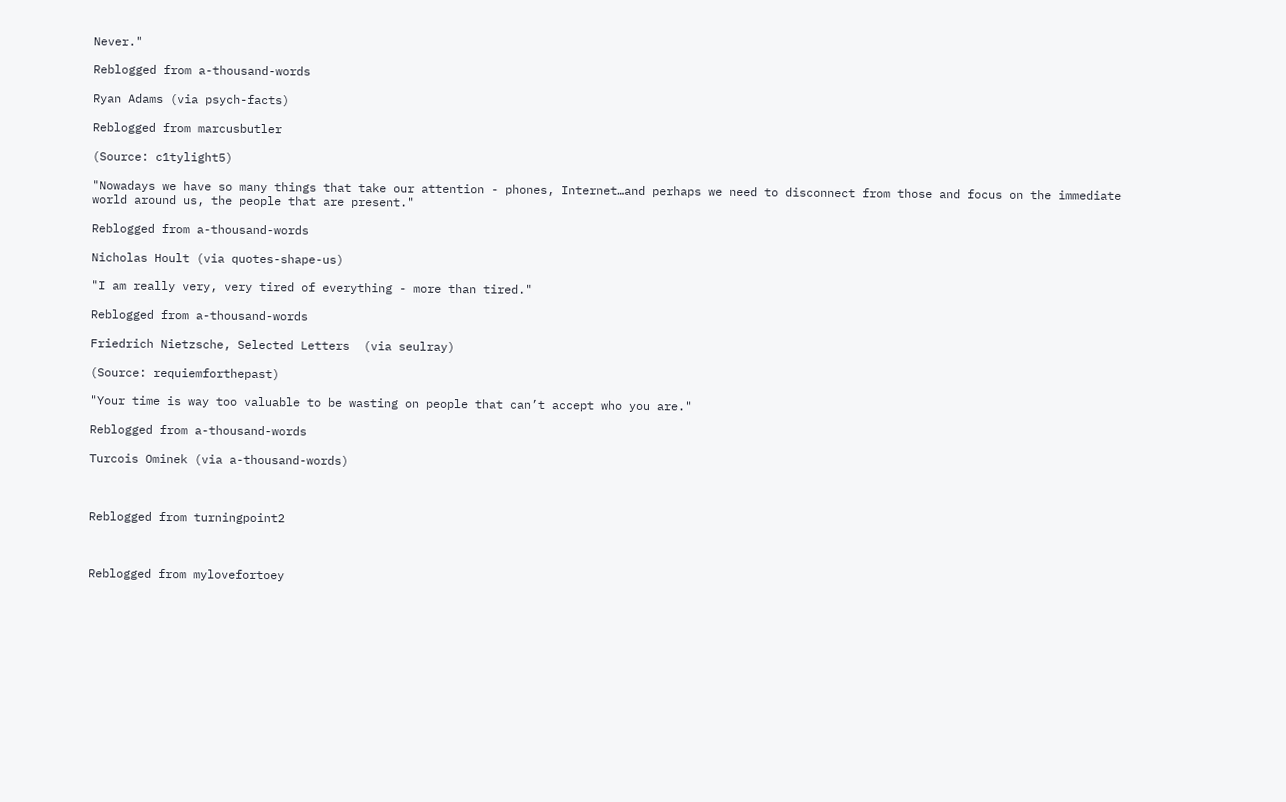Never."

Reblogged from a-thousand-words

Ryan Adams (via psych-facts)

Reblogged from marcusbutler

(Source: c1tylight5)

"Nowadays we have so many things that take our attention - phones, Internet…and perhaps we need to disconnect from those and focus on the immediate world around us, the people that are present."

Reblogged from a-thousand-words

Nicholas Hoult (via quotes-shape-us)

"I am really very, very tired of everything - more than tired."

Reblogged from a-thousand-words

Friedrich Nietzsche, Selected Letters  (via seulray)

(Source: requiemforthepast)

"Your time is way too valuable to be wasting on people that can’t accept who you are."

Reblogged from a-thousand-words

Turcois Ominek (via a-thousand-words)



Reblogged from turningpoint2



Reblogged from mylovefortoey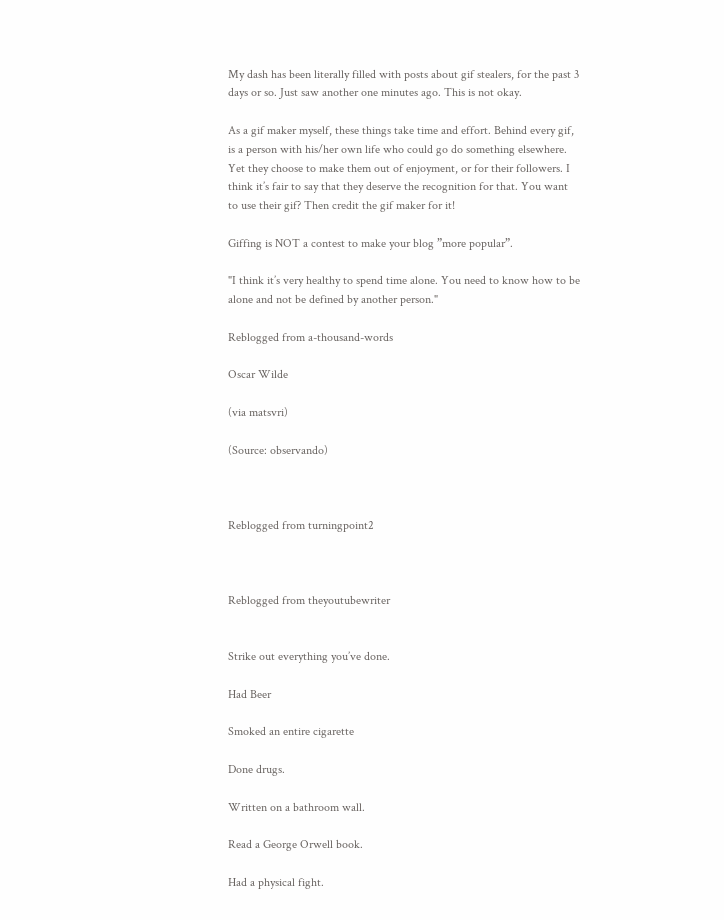My dash has been literally filled with posts about gif stealers, for the past 3 days or so. Just saw another one minutes ago. This is not okay.

As a gif maker myself, these things take time and effort. Behind every gif, is a person with his/her own life who could go do something elsewhere. Yet they choose to make them out of enjoyment, or for their followers. I think it’s fair to say that they deserve the recognition for that. You want to use their gif? Then credit the gif maker for it!

Giffing is NOT a contest to make your blog ”more popular”.

"I think it’s very healthy to spend time alone. You need to know how to be alone and not be defined by another person."

Reblogged from a-thousand-words

Oscar Wilde

(via matsvri)

(Source: observando)



Reblogged from turningpoint2



Reblogged from theyoutubewriter


Strike out everything you’ve done.

Had Beer

Smoked an entire cigarette

Done drugs.

Written on a bathroom wall.

Read a George Orwell book.

Had a physical fight.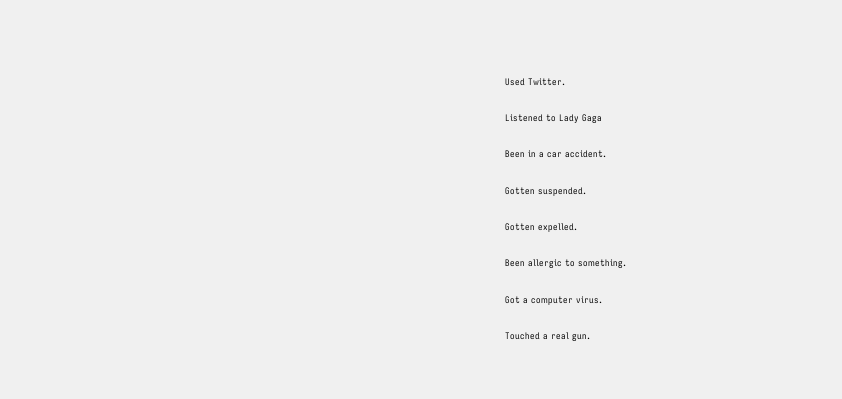Used Twitter.

Listened to Lady Gaga

Been in a car accident.

Gotten suspended.

Gotten expelled.

Been allergic to something.

Got a computer virus.

Touched a real gun.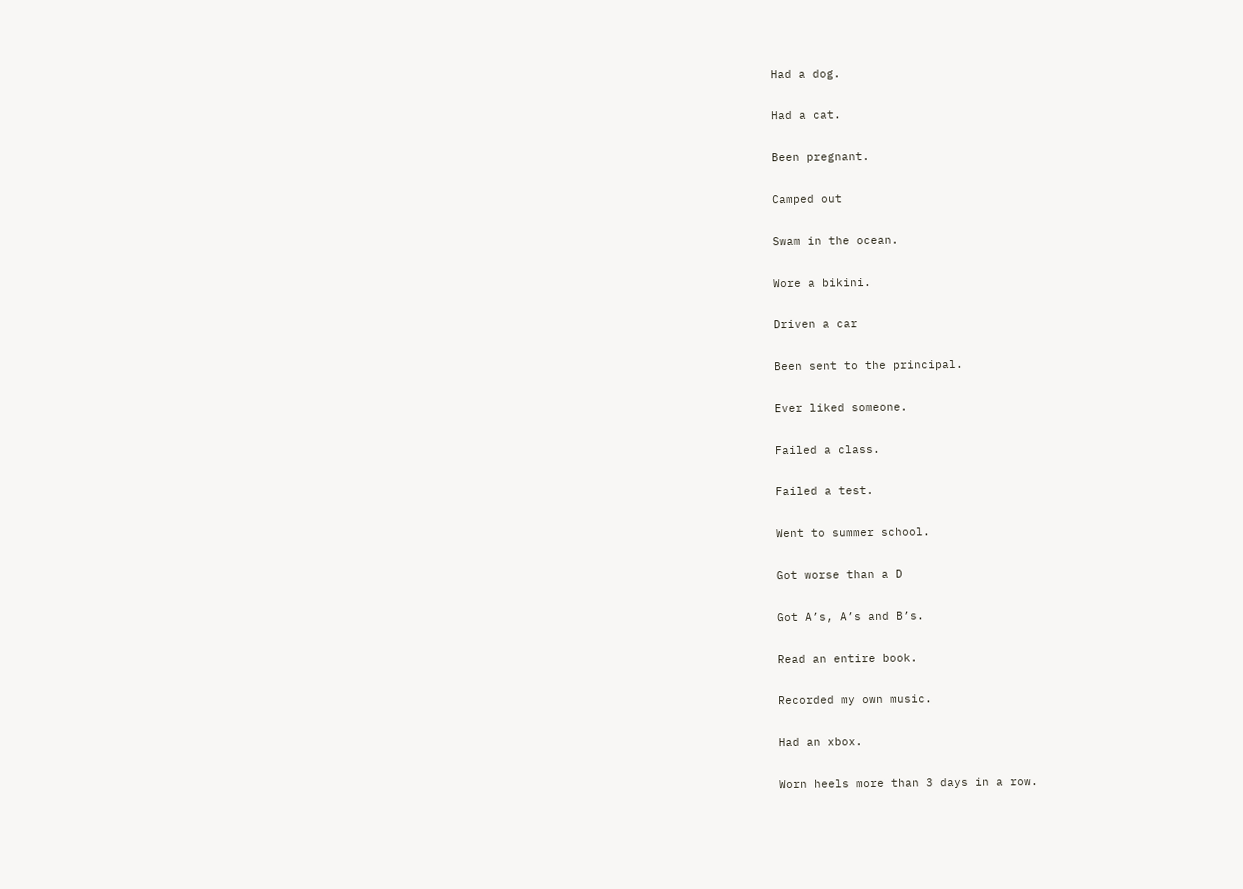Had a dog.

Had a cat.

Been pregnant.

Camped out

Swam in the ocean.

Wore a bikini.

Driven a car

Been sent to the principal.

Ever liked someone.

Failed a class.

Failed a test.

Went to summer school.

Got worse than a D

Got A’s, A’s and B’s.

Read an entire book.

Recorded my own music.

Had an xbox.

Worn heels more than 3 days in a row.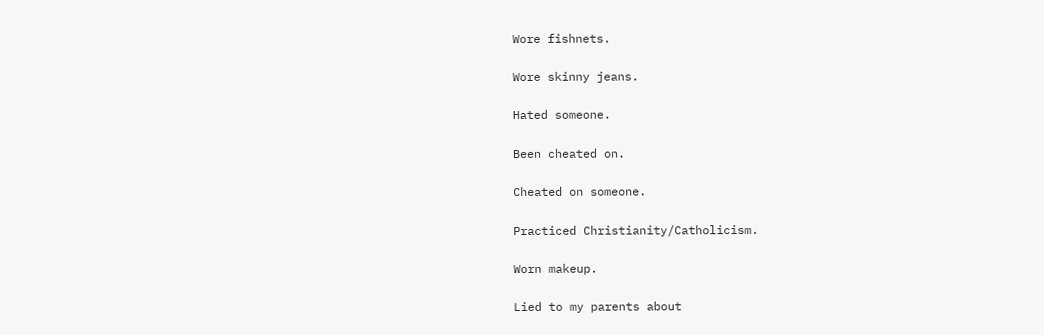Wore fishnets.

Wore skinny jeans.

Hated someone.

Been cheated on.

Cheated on someone.

Practiced Christianity/Catholicism.

Worn makeup.

Lied to my parents about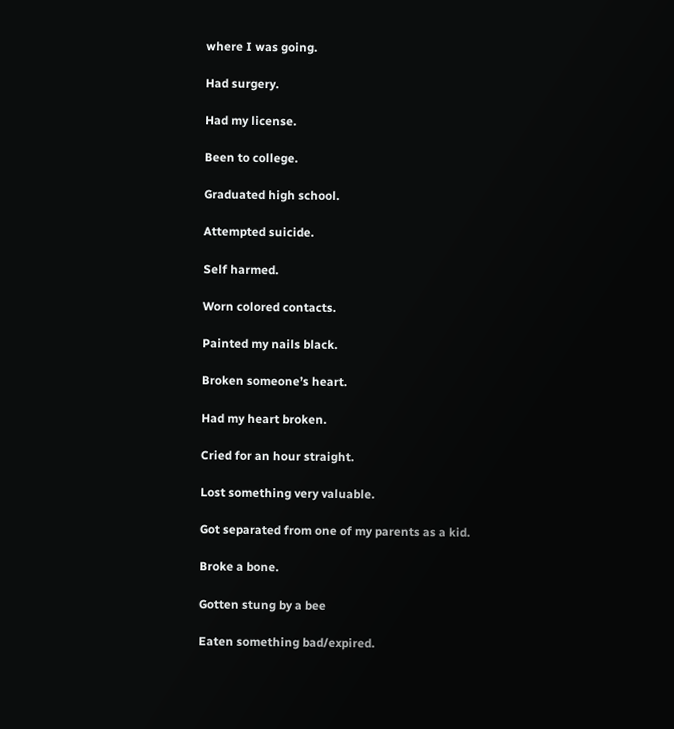where I was going.

Had surgery.

Had my license.

Been to college.

Graduated high school.

Attempted suicide.

Self harmed.

Worn colored contacts.

Painted my nails black.

Broken someone’s heart.

Had my heart broken.

Cried for an hour straight.

Lost something very valuable.

Got separated from one of my parents as a kid.

Broke a bone.

Gotten stung by a bee

Eaten something bad/expired.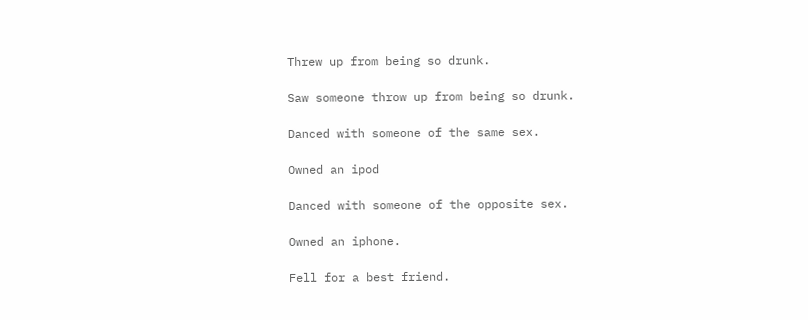Threw up from being so drunk.

Saw someone throw up from being so drunk.

Danced with someone of the same sex.

Owned an ipod

Danced with someone of the opposite sex.

Owned an iphone.

Fell for a best friend.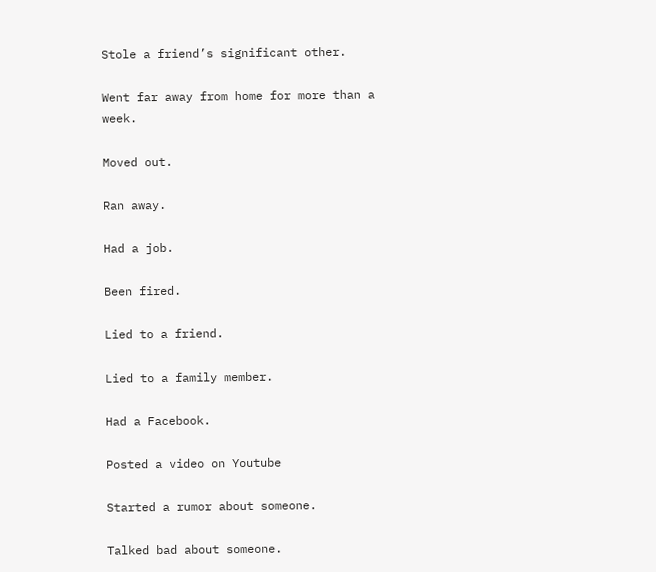Stole a friend’s significant other.

Went far away from home for more than a week.

Moved out.

Ran away.

Had a job.

Been fired.

Lied to a friend.

Lied to a family member.

Had a Facebook.

Posted a video on Youtube

Started a rumor about someone.

Talked bad about someone.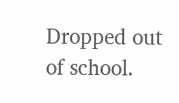Dropped out of school.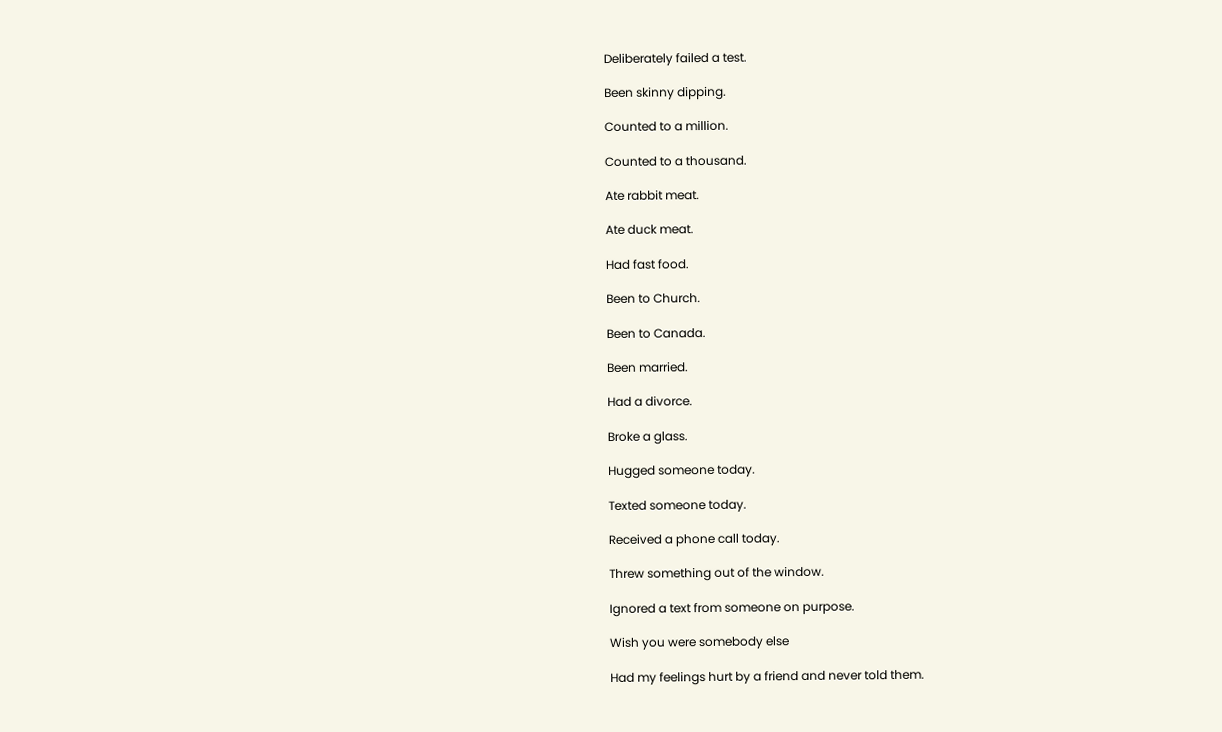Deliberately failed a test.

Been skinny dipping.

Counted to a million.

Counted to a thousand.

Ate rabbit meat.

Ate duck meat.

Had fast food.

Been to Church.

Been to Canada.

Been married.

Had a divorce.

Broke a glass.

Hugged someone today.

Texted someone today.

Received a phone call today.

Threw something out of the window.

Ignored a text from someone on purpose.

Wish you were somebody else

Had my feelings hurt by a friend and never told them.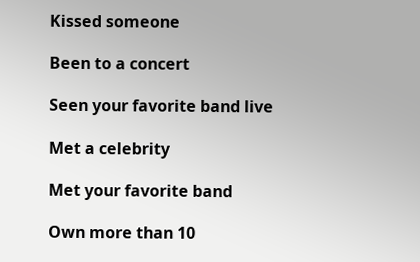Kissed someone

Been to a concert

Seen your favorite band live

Met a celebrity

Met your favorite band

Own more than 10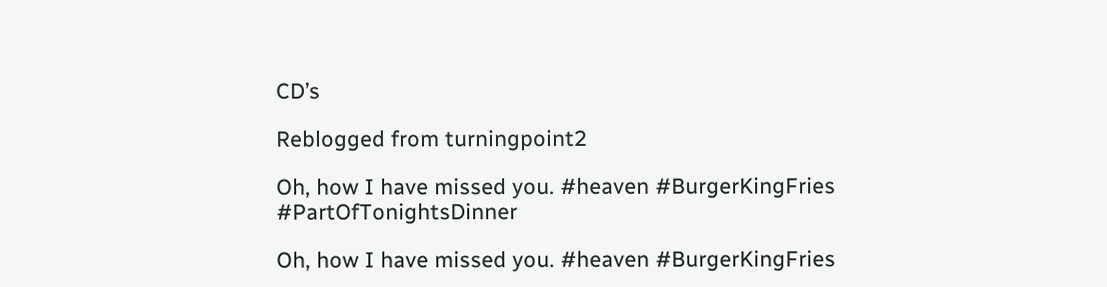CD’s

Reblogged from turningpoint2

Oh, how I have missed you. #heaven #BurgerKingFries #PartOfTonightsDinner

Oh, how I have missed you. #heaven #BurgerKingFries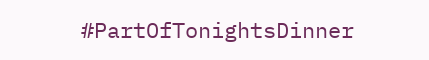#PartOfTonightsDinner